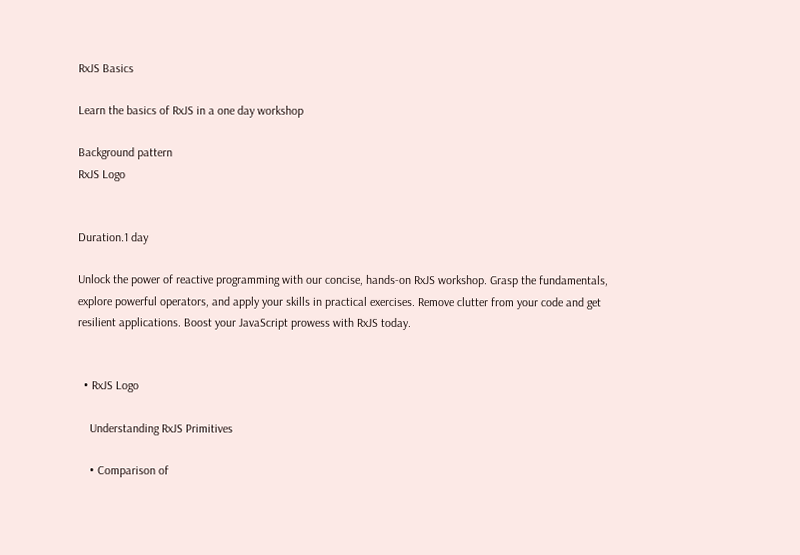RxJS Basics

Learn the basics of RxJS in a one day workshop

Background pattern
RxJS Logo


Duration.1 day

Unlock the power of reactive programming with our concise, hands-on RxJS workshop. Grasp the fundamentals, explore powerful operators, and apply your skills in practical exercises. Remove clutter from your code and get resilient applications. Boost your JavaScript prowess with RxJS today.


  • RxJS Logo

    Understanding RxJS Primitives

    • Comparison of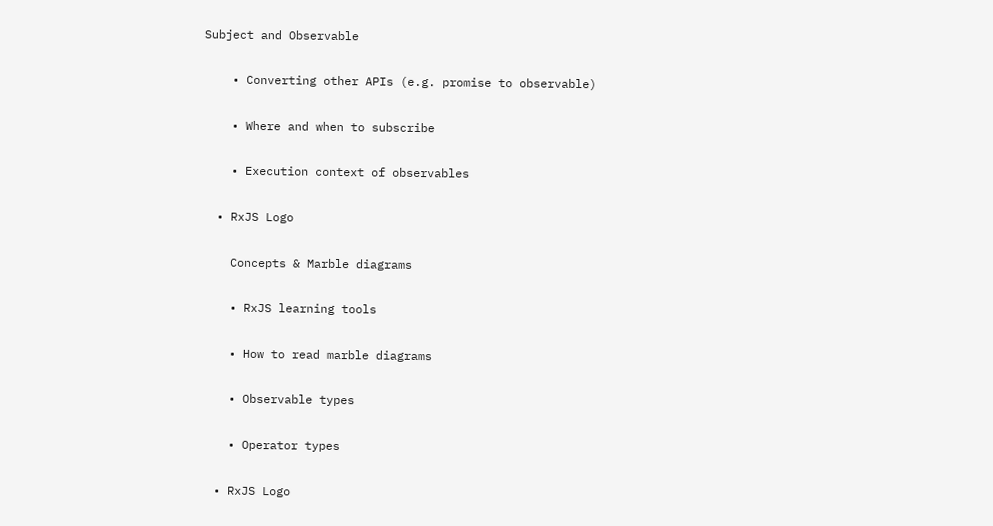Subject and Observable

    • Converting other APIs (e.g. promise to observable)

    • Where and when to subscribe

    • Execution context of observables

  • RxJS Logo

    Concepts & Marble diagrams

    • RxJS learning tools

    • How to read marble diagrams

    • Observable types

    • Operator types

  • RxJS Logo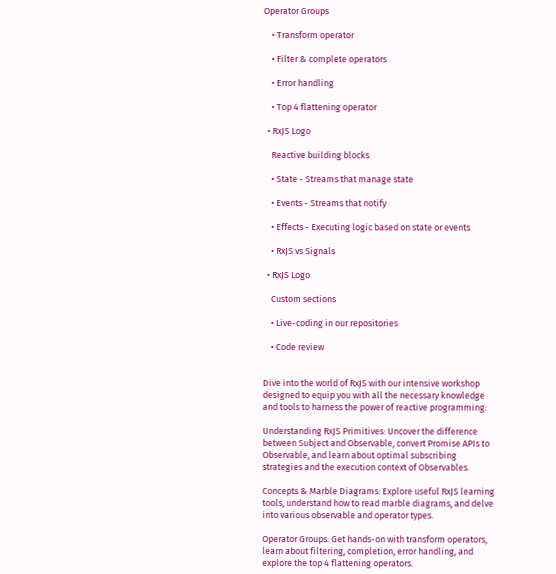Operator Groups

    • Transform operator

    • Filter & complete operators

    • Error handling

    • Top 4 flattening operator

  • RxJS Logo

    Reactive building blocks

    • State - Streams that manage state

    • Events - Streams that notify

    • Effects - Executing logic based on state or events

    • RxJS vs Signals

  • RxJS Logo

    Custom sections

    • Live-coding in our repositories

    • Code review


Dive into the world of RxJS with our intensive workshop designed to equip you with all the necessary knowledge and tools to harness the power of reactive programming:

Understanding RxJS Primitives: Uncover the difference between Subject and Observable, convert Promise APIs to Observable, and learn about optimal subscribing strategies and the execution context of Observables.

Concepts & Marble Diagrams: Explore useful RxJS learning tools, understand how to read marble diagrams, and delve into various observable and operator types.

Operator Groups: Get hands-on with transform operators, learn about filtering, completion, error handling, and explore the top 4 flattening operators.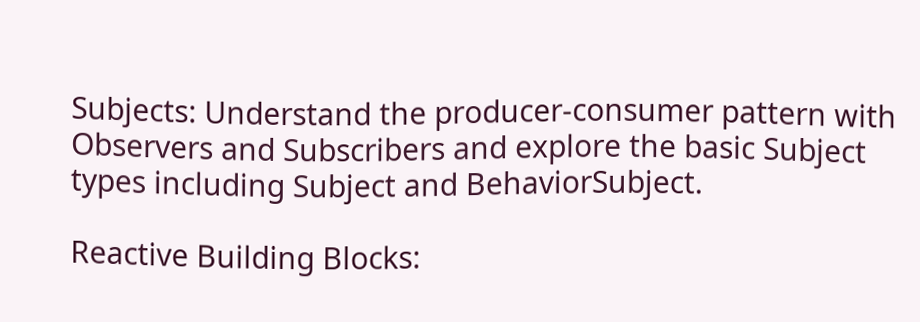Subjects: Understand the producer-consumer pattern with Observers and Subscribers and explore the basic Subject types including Subject and BehaviorSubject.

Reactive Building Blocks: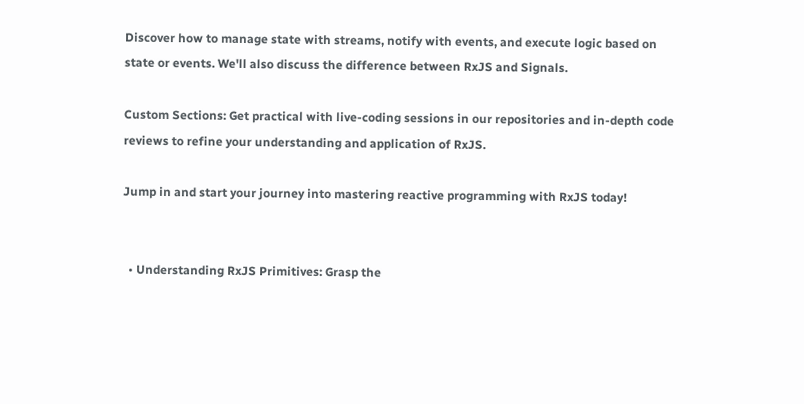Discover how to manage state with streams, notify with events, and execute logic based on state or events. We'll also discuss the difference between RxJS and Signals.

Custom Sections: Get practical with live-coding sessions in our repositories and in-depth code reviews to refine your understanding and application of RxJS.

Jump in and start your journey into mastering reactive programming with RxJS today!


  • Understanding RxJS Primitives: Grasp the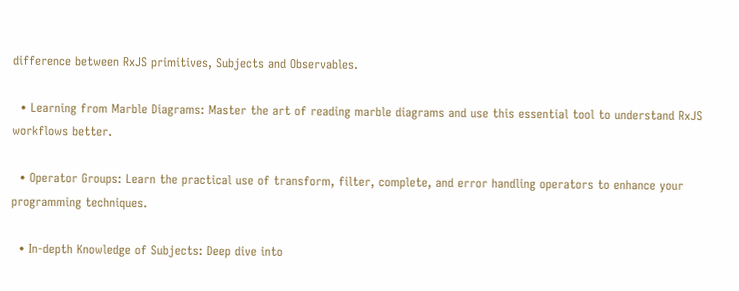difference between RxJS primitives, Subjects and Observables.

  • Learning from Marble Diagrams: Master the art of reading marble diagrams and use this essential tool to understand RxJS workflows better.

  • Operator Groups: Learn the practical use of transform, filter, complete, and error handling operators to enhance your programming techniques.

  • In-depth Knowledge of Subjects: Deep dive into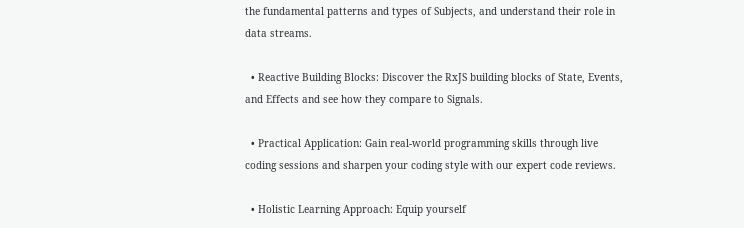the fundamental patterns and types of Subjects, and understand their role in data streams.

  • Reactive Building Blocks: Discover the RxJS building blocks of State, Events, and Effects and see how they compare to Signals.

  • Practical Application: Gain real-world programming skills through live coding sessions and sharpen your coding style with our expert code reviews.

  • Holistic Learning Approach: Equip yourself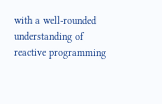with a well-rounded understanding of reactive programming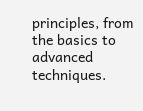principles, from the basics to advanced techniques.